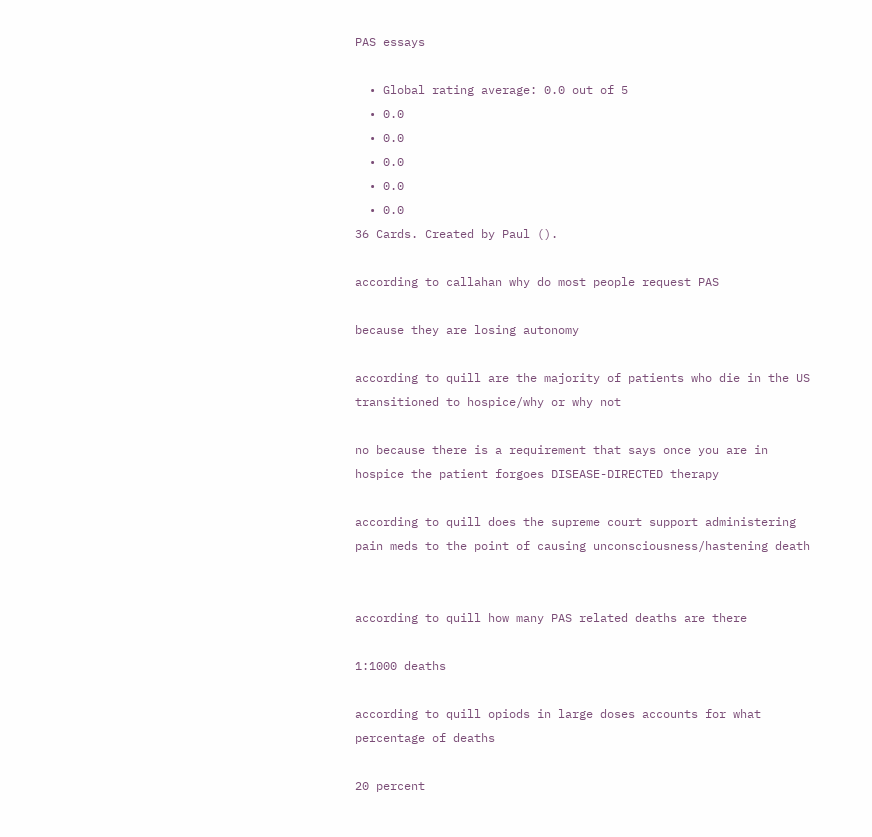PAS essays

  • Global rating average: 0.0 out of 5
  • 0.0
  • 0.0
  • 0.0
  • 0.0
  • 0.0
36 Cards. Created by Paul ().

according to callahan why do most people request PAS

because they are losing autonomy

according to quill are the majority of patients who die in the US transitioned to hospice/why or why not

no because there is a requirement that says once you are in hospice the patient forgoes DISEASE-DIRECTED therapy

according to quill does the supreme court support administering pain meds to the point of causing unconsciousness/hastening death


according to quill how many PAS related deaths are there

1:1000 deaths

according to quill opiods in large doses accounts for what percentage of deaths

20 percent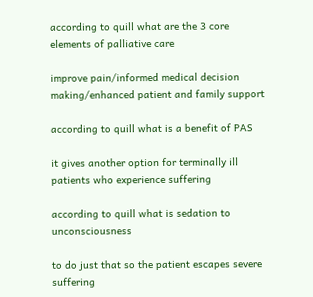according to quill what are the 3 core elements of palliative care

improve pain/informed medical decision making/enhanced patient and family support

according to quill what is a benefit of PAS

it gives another option for terminally ill patients who experience suffering

according to quill what is sedation to unconsciousness

to do just that so the patient escapes severe suffering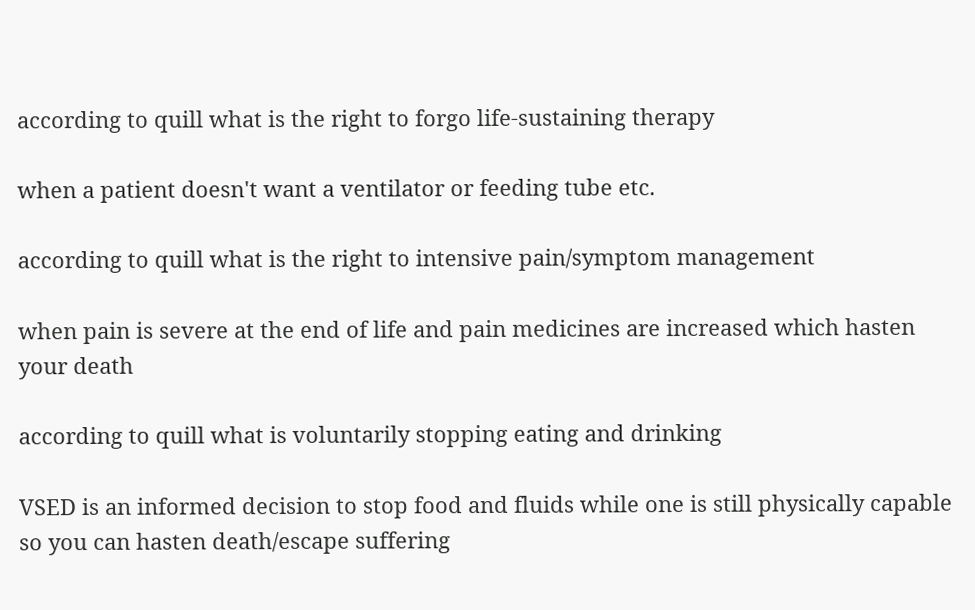according to quill what is the right to forgo life-sustaining therapy

when a patient doesn't want a ventilator or feeding tube etc.

according to quill what is the right to intensive pain/symptom management

when pain is severe at the end of life and pain medicines are increased which hasten your death

according to quill what is voluntarily stopping eating and drinking

VSED is an informed decision to stop food and fluids while one is still physically capable so you can hasten death/escape suffering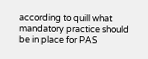according to quill what mandatory practice should be in place for PAS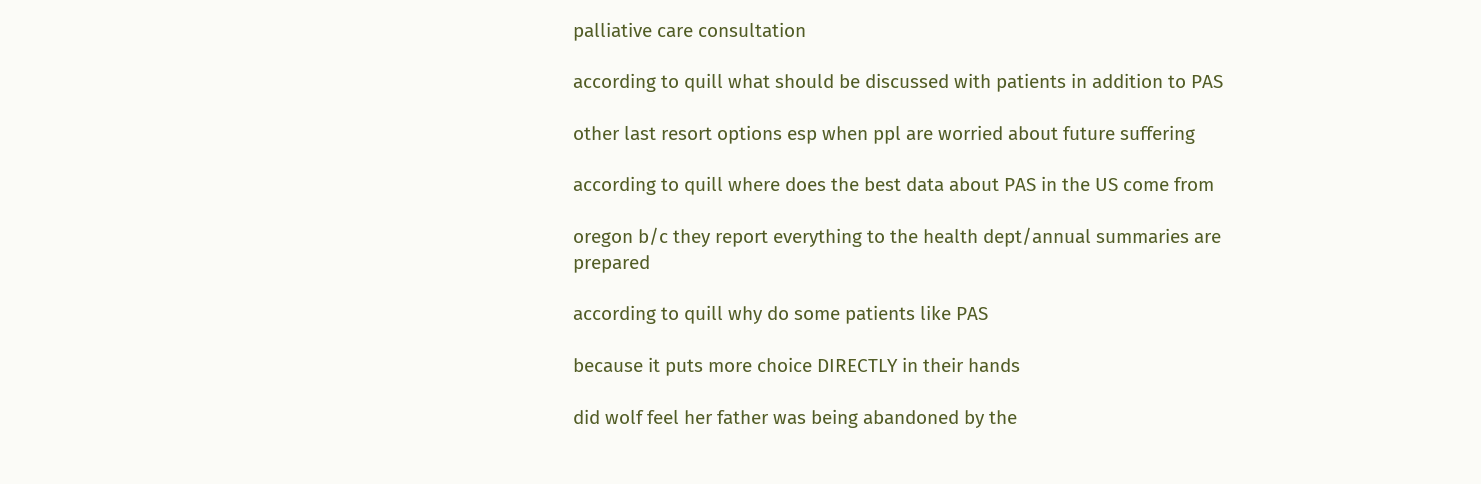palliative care consultation

according to quill what should be discussed with patients in addition to PAS

other last resort options esp when ppl are worried about future suffering

according to quill where does the best data about PAS in the US come from

oregon b/c they report everything to the health dept/annual summaries are prepared

according to quill why do some patients like PAS

because it puts more choice DIRECTLY in their hands

did wolf feel her father was being abandoned by the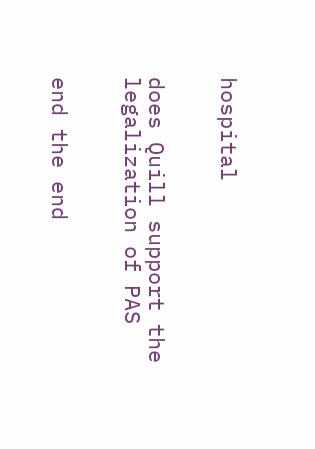hospital


does Quill support the legalization of PAS


end the end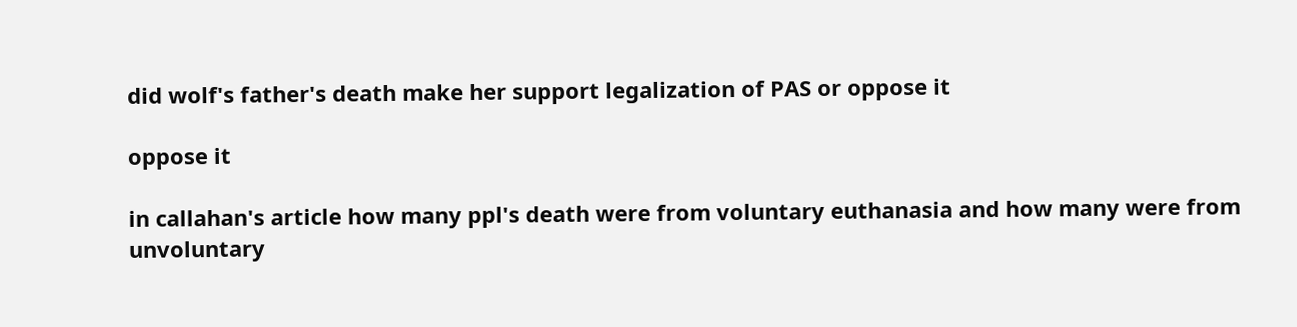did wolf's father's death make her support legalization of PAS or oppose it

oppose it

in callahan's article how many ppl's death were from voluntary euthanasia and how many were from unvoluntary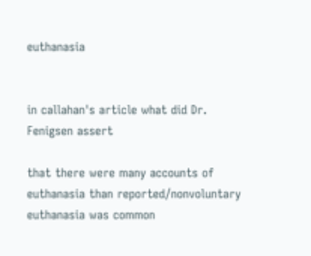euthanasia


in callahan's article what did Dr. Fenigsen assert

that there were many accounts of euthanasia than reported/nonvoluntary euthanasia was common